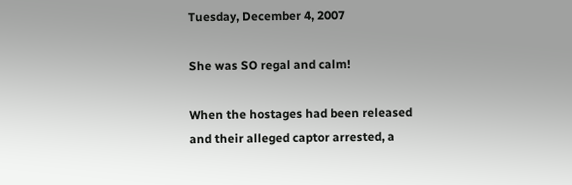Tuesday, December 4, 2007

She was SO regal and calm!

When the hostages had been released and their alleged captor arrested, a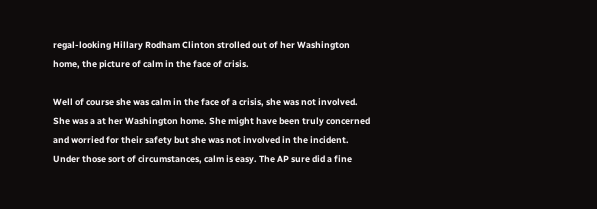regal-looking Hillary Rodham Clinton strolled out of her Washington home, the picture of calm in the face of crisis.

Well of course she was calm in the face of a crisis, she was not involved. She was a at her Washington home. She might have been truly concerned and worried for their safety but she was not involved in the incident. Under those sort of circumstances, calm is easy. The AP sure did a fine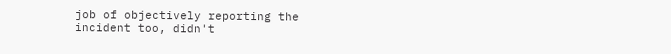job of objectively reporting the incident too, didn't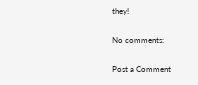they!

No comments:

Post a Comment